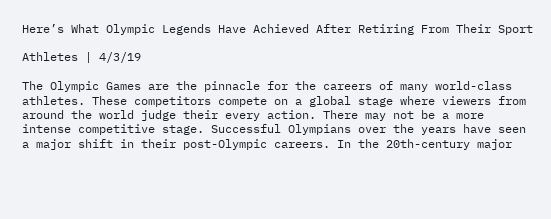Here’s What Olympic Legends Have Achieved After Retiring From Their Sport

Athletes | 4/3/19

The Olympic Games are the pinnacle for the careers of many world-class athletes. These competitors compete on a global stage where viewers from around the world judge their every action. There may not be a more intense competitive stage. Successful Olympians over the years have seen a major shift in their post-Olympic careers. In the 20th-century major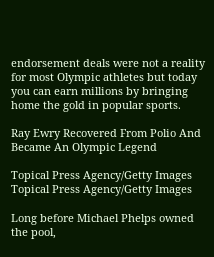endorsement deals were not a reality for most Olympic athletes but today you can earn millions by bringing home the gold in popular sports.

Ray Ewry Recovered From Polio And Became An Olympic Legend

Topical Press Agency/Getty Images
Topical Press Agency/Getty Images

Long before Michael Phelps owned the pool,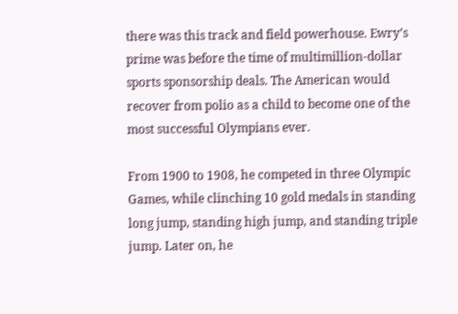there was this track and field powerhouse. Ewry’s prime was before the time of multimillion-dollar sports sponsorship deals. The American would recover from polio as a child to become one of the most successful Olympians ever.

From 1900 to 1908, he competed in three Olympic Games, while clinching 10 gold medals in standing long jump, standing high jump, and standing triple jump. Later on, he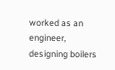worked as an engineer, designing boilers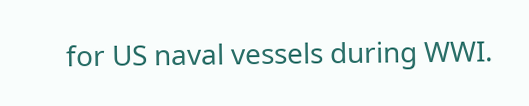for US naval vessels during WWI.